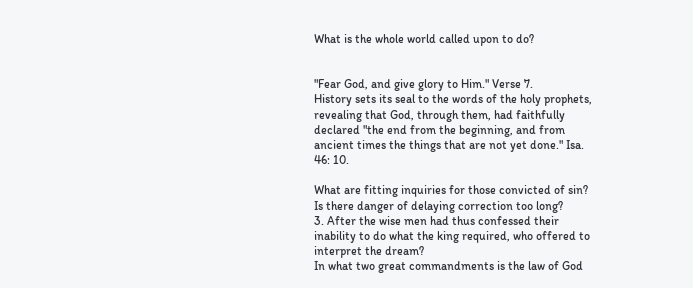What is the whole world called upon to do?


"Fear God, and give glory to Him." Verse 7.
History sets its seal to the words of the holy prophets, revealing that God, through them, had faithfully
declared "the end from the beginning, and from ancient times the things that are not yet done." Isa. 46: 10.

What are fitting inquiries for those convicted of sin?
Is there danger of delaying correction too long?
3. After the wise men had thus confessed their inability to do what the king required, who offered to interpret the dream?
In what two great commandments is the law of God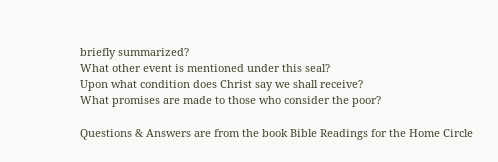briefly summarized?
What other event is mentioned under this seal?
Upon what condition does Christ say we shall receive?
What promises are made to those who consider the poor?

Questions & Answers are from the book Bible Readings for the Home Circle